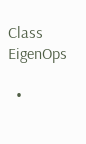Class EigenOps

  •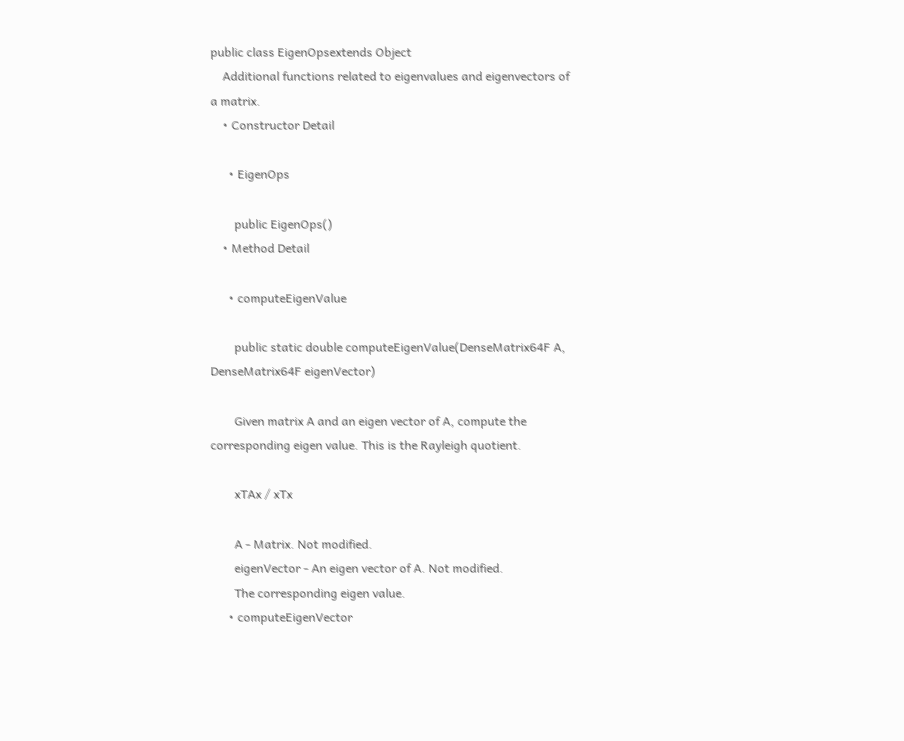public class EigenOpsextends Object
    Additional functions related to eigenvalues and eigenvectors of a matrix.
    • Constructor Detail

      • EigenOps

        public EigenOps()
    • Method Detail

      • computeEigenValue

        public static double computeEigenValue(DenseMatrix64F A,                       DenseMatrix64F eigenVector)

        Given matrix A and an eigen vector of A, compute the corresponding eigen value. This is the Rayleigh quotient.

        xTAx / xTx

        A - Matrix. Not modified.
        eigenVector - An eigen vector of A. Not modified.
        The corresponding eigen value.
      • computeEigenVector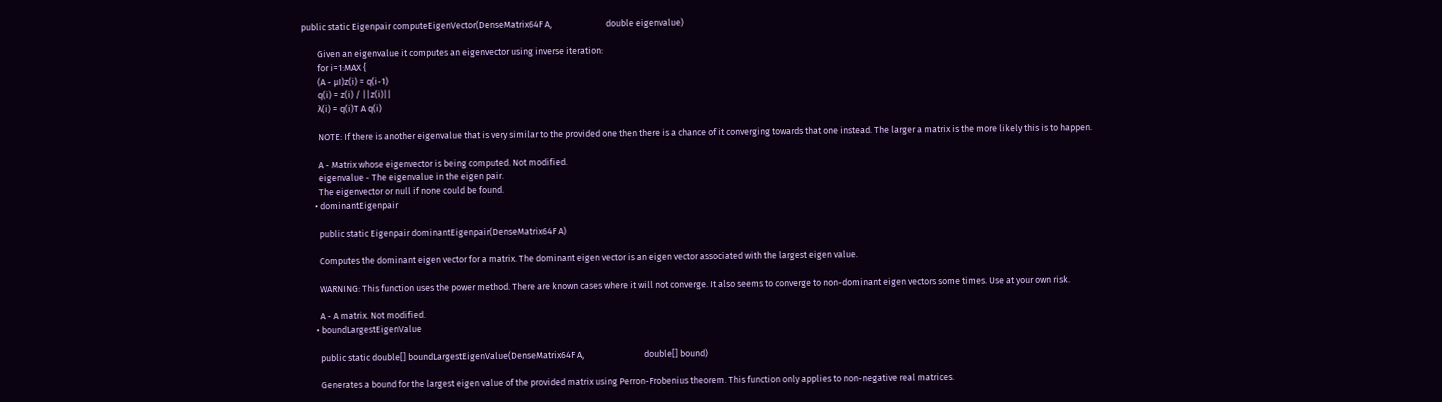public static Eigenpair computeEigenVector(DenseMatrix64F A,                           double eigenvalue)

        Given an eigenvalue it computes an eigenvector using inverse iteration:
        for i=1:MAX {
        (A - μI)z(i) = q(i-1)
        q(i) = z(i) / ||z(i)||
        λ(i) = q(i)T A q(i)

        NOTE: If there is another eigenvalue that is very similar to the provided one then there is a chance of it converging towards that one instead. The larger a matrix is the more likely this is to happen.

        A - Matrix whose eigenvector is being computed. Not modified.
        eigenvalue - The eigenvalue in the eigen pair.
        The eigenvector or null if none could be found.
      • dominantEigenpair

        public static Eigenpair dominantEigenpair(DenseMatrix64F A)

        Computes the dominant eigen vector for a matrix. The dominant eigen vector is an eigen vector associated with the largest eigen value.

        WARNING: This function uses the power method. There are known cases where it will not converge. It also seems to converge to non-dominant eigen vectors some times. Use at your own risk.

        A - A matrix. Not modified.
      • boundLargestEigenValue

        public static double[] boundLargestEigenValue(DenseMatrix64F A,                              double[] bound)

        Generates a bound for the largest eigen value of the provided matrix using Perron-Frobenius theorem. This function only applies to non-negative real matrices.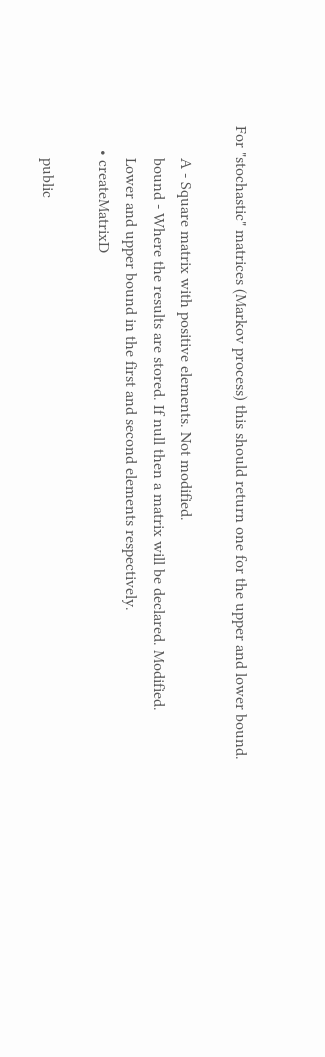For "stochastic" matrices (Markov process) this should return one for the upper and lower bound.

        A - Square matrix with positive elements. Not modified.
        bound - Where the results are stored. If null then a matrix will be declared. Modified.
        Lower and upper bound in the first and second elements respectively.
      • createMatrixD

        public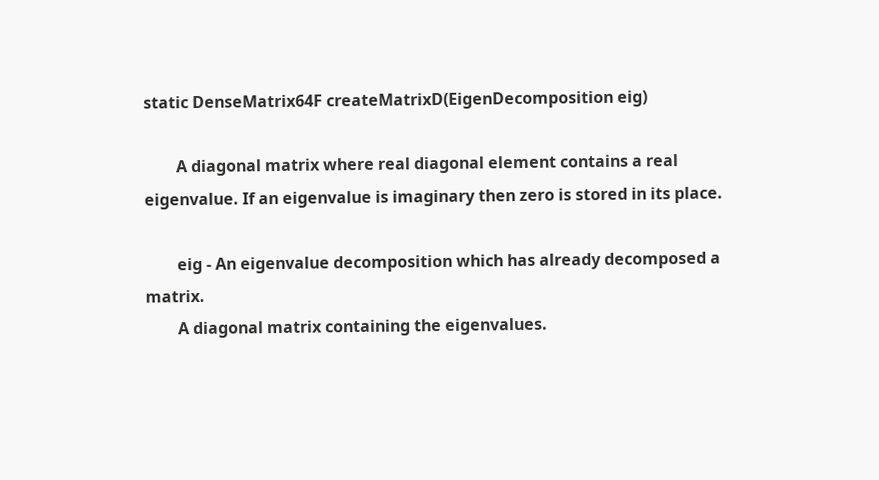static DenseMatrix64F createMatrixD(EigenDecomposition eig)

        A diagonal matrix where real diagonal element contains a real eigenvalue. If an eigenvalue is imaginary then zero is stored in its place.

        eig - An eigenvalue decomposition which has already decomposed a matrix.
        A diagonal matrix containing the eigenvalues.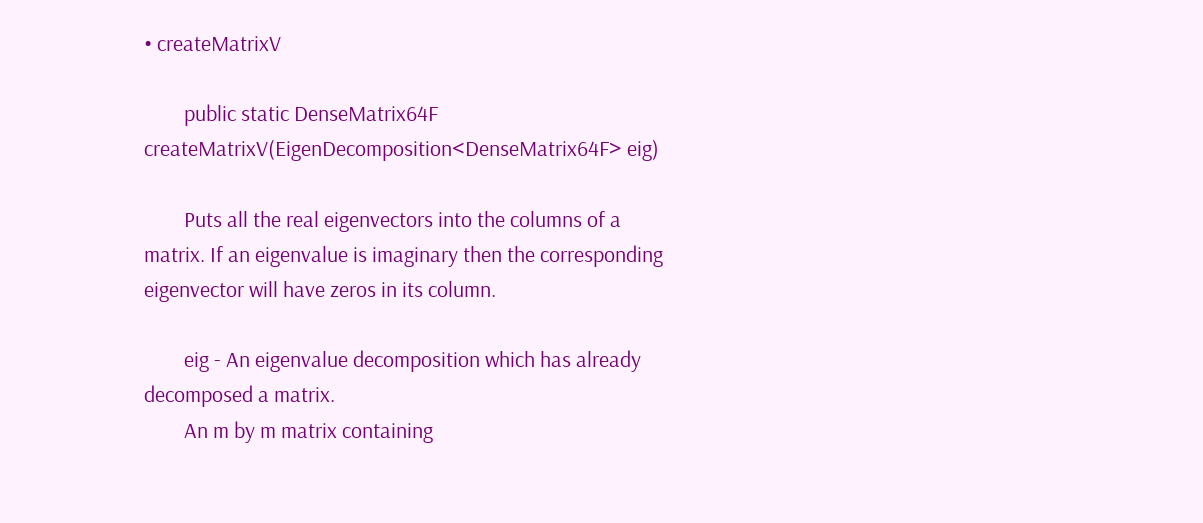• createMatrixV

        public static DenseMatrix64F createMatrixV(EigenDecomposition<DenseMatrix64F> eig)

        Puts all the real eigenvectors into the columns of a matrix. If an eigenvalue is imaginary then the corresponding eigenvector will have zeros in its column.

        eig - An eigenvalue decomposition which has already decomposed a matrix.
        An m by m matrix containing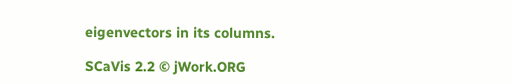eigenvectors in its columns.

SCaVis 2.2 © jWork.ORG